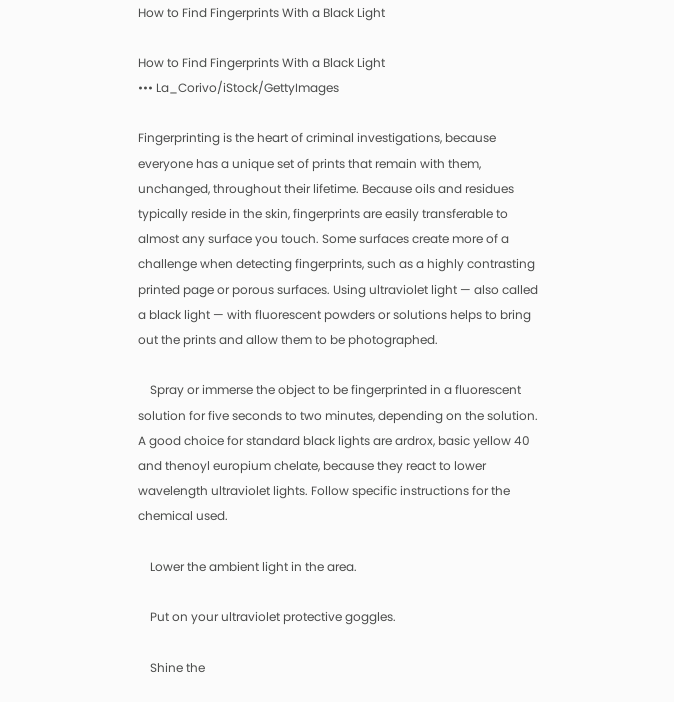How to Find Fingerprints With a Black Light

How to Find Fingerprints With a Black Light
••• La_Corivo/iStock/GettyImages

Fingerprinting is the heart of criminal investigations, because everyone has a unique set of prints that remain with them, unchanged, throughout their lifetime. Because oils and residues typically reside in the skin, fingerprints are easily transferable to almost any surface you touch. Some surfaces create more of a challenge when detecting fingerprints, such as a highly contrasting printed page or porous surfaces. Using ultraviolet light — also called a black light — with fluorescent powders or solutions helps to bring out the prints and allow them to be photographed.

    Spray or immerse the object to be fingerprinted in a fluorescent solution for five seconds to two minutes, depending on the solution. A good choice for standard black lights are ardrox, basic yellow 40 and thenoyl europium chelate, because they react to lower wavelength ultraviolet lights. Follow specific instructions for the chemical used.

    Lower the ambient light in the area.

    Put on your ultraviolet protective goggles.

    Shine the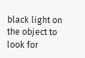black light on the object to look for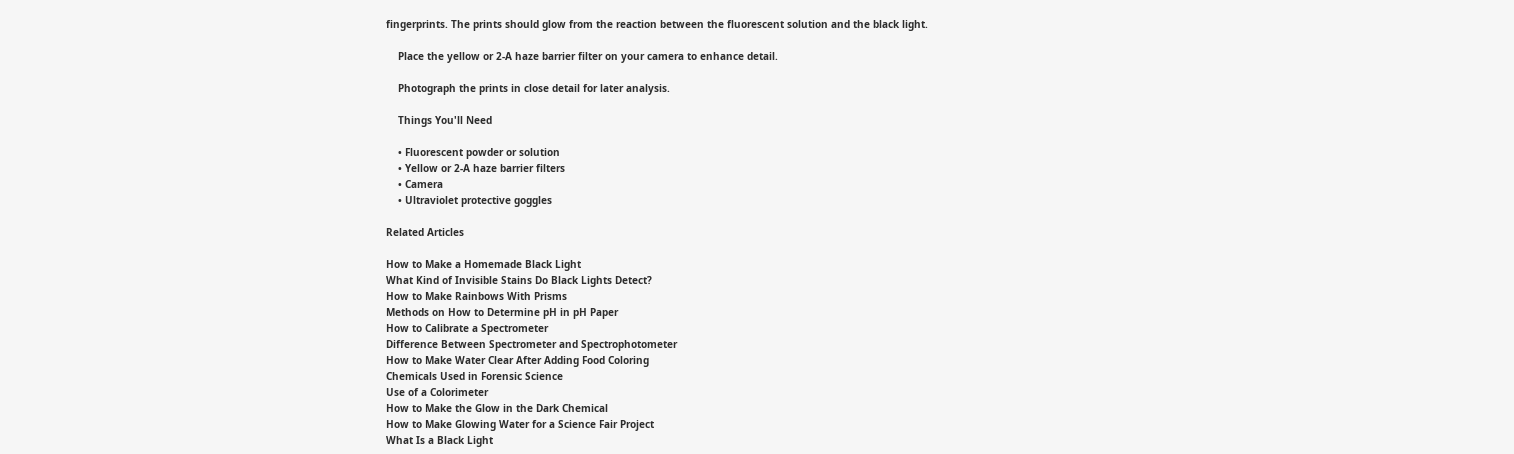fingerprints. The prints should glow from the reaction between the fluorescent solution and the black light.

    Place the yellow or 2-A haze barrier filter on your camera to enhance detail.

    Photograph the prints in close detail for later analysis.

    Things You'll Need

    • Fluorescent powder or solution
    • Yellow or 2-A haze barrier filters
    • Camera
    • Ultraviolet protective goggles

Related Articles

How to Make a Homemade Black Light
What Kind of Invisible Stains Do Black Lights Detect?
How to Make Rainbows With Prisms
Methods on How to Determine pH in pH Paper
How to Calibrate a Spectrometer
Difference Between Spectrometer and Spectrophotometer
How to Make Water Clear After Adding Food Coloring
Chemicals Used in Forensic Science
Use of a Colorimeter
How to Make the Glow in the Dark Chemical
How to Make Glowing Water for a Science Fair Project
What Is a Black Light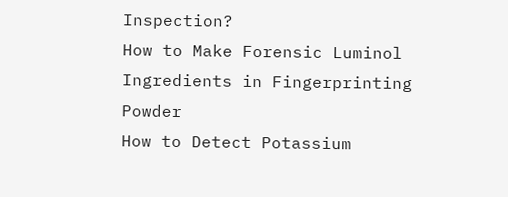Inspection?
How to Make Forensic Luminol
Ingredients in Fingerprinting Powder
How to Detect Potassium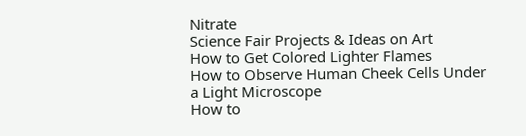Nitrate
Science Fair Projects & Ideas on Art
How to Get Colored Lighter Flames
How to Observe Human Cheek Cells Under a Light Microscope
How to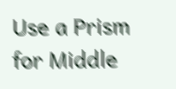Use a Prism for Middle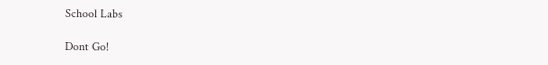School Labs

Dont Go!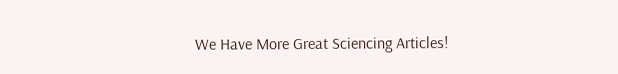We Have More Great Sciencing Articles!